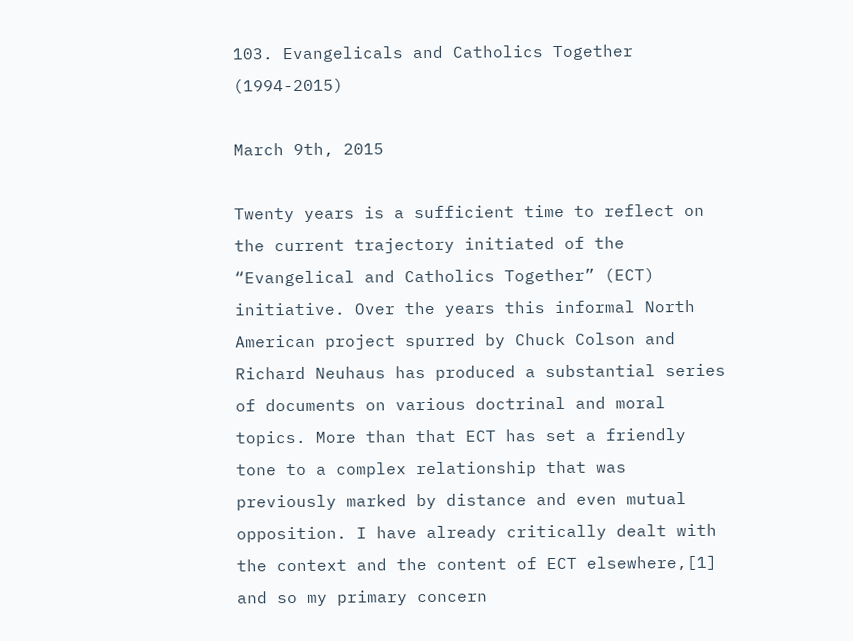103. Evangelicals and Catholics Together (1994-2015)

March 9th, 2015

Twenty years is a sufficient time to reflect on the current trajectory initiated of the “Evangelical and Catholics Together” (ECT) initiative. Over the years this informal North American project spurred by Chuck Colson and Richard Neuhaus has produced a substantial series of documents on various doctrinal and moral topics. More than that ECT has set a friendly tone to a complex relationship that was previously marked by distance and even mutual opposition. I have already critically dealt with the context and the content of ECT elsewhere,[1] and so my primary concern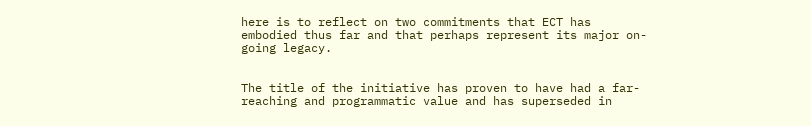here is to reflect on two commitments that ECT has embodied thus far and that perhaps represent its major on-going legacy.


The title of the initiative has proven to have had a far-reaching and programmatic value and has superseded in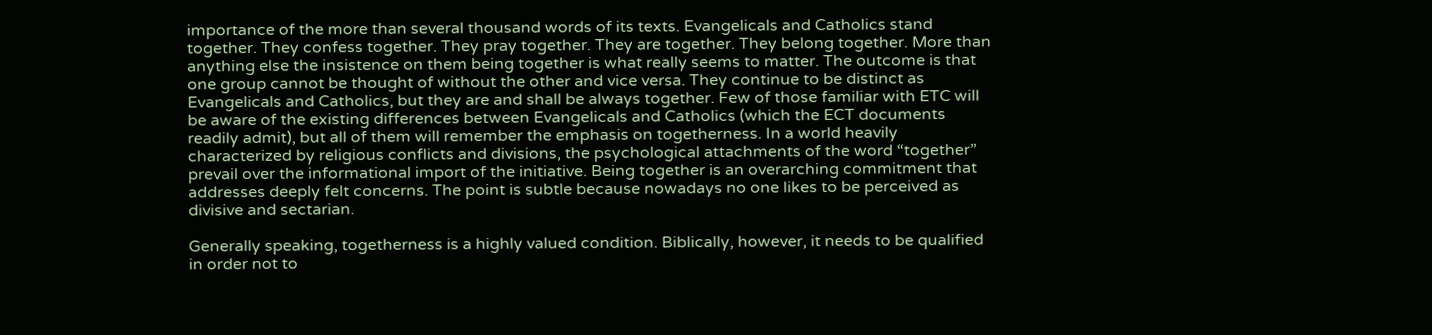importance of the more than several thousand words of its texts. Evangelicals and Catholics stand together. They confess together. They pray together. They are together. They belong together. More than anything else the insistence on them being together is what really seems to matter. The outcome is that one group cannot be thought of without the other and vice versa. They continue to be distinct as Evangelicals and Catholics, but they are and shall be always together. Few of those familiar with ETC will be aware of the existing differences between Evangelicals and Catholics (which the ECT documents readily admit), but all of them will remember the emphasis on togetherness. In a world heavily characterized by religious conflicts and divisions, the psychological attachments of the word “together” prevail over the informational import of the initiative. Being together is an overarching commitment that addresses deeply felt concerns. The point is subtle because nowadays no one likes to be perceived as divisive and sectarian.

Generally speaking, togetherness is a highly valued condition. Biblically, however, it needs to be qualified in order not to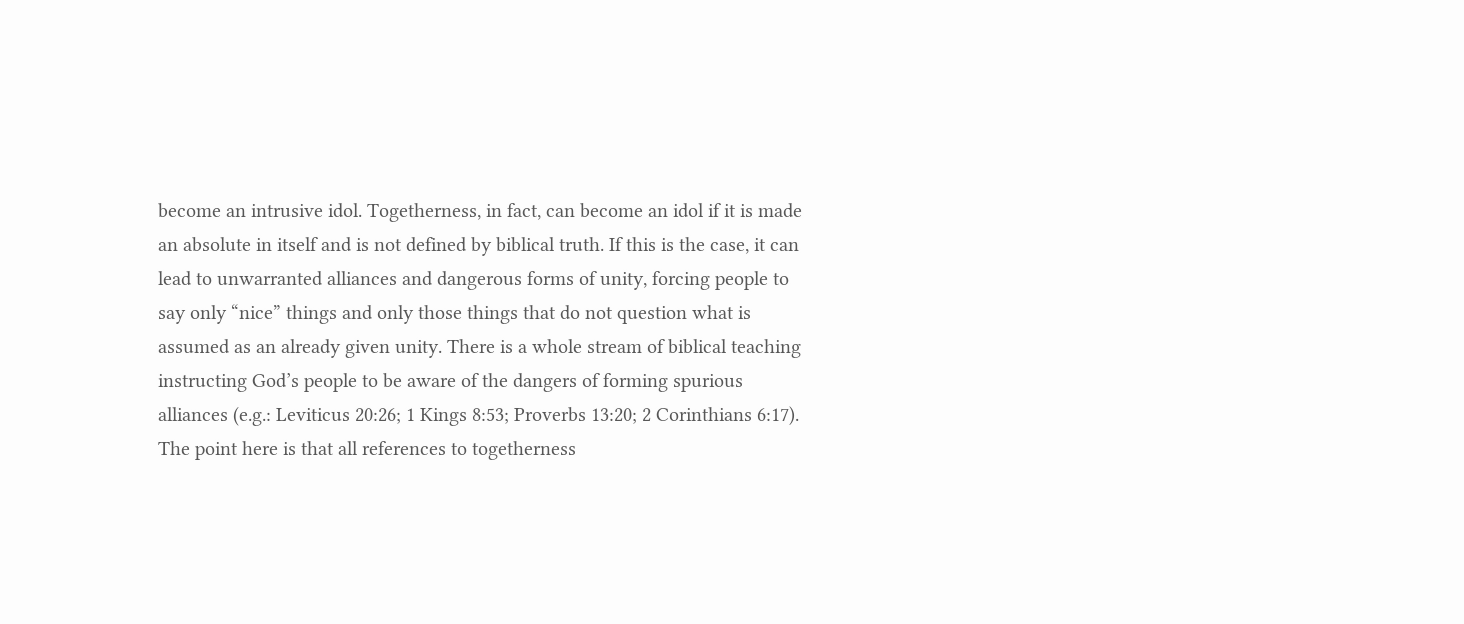become an intrusive idol. Togetherness, in fact, can become an idol if it is made an absolute in itself and is not defined by biblical truth. If this is the case, it can lead to unwarranted alliances and dangerous forms of unity, forcing people to say only “nice” things and only those things that do not question what is assumed as an already given unity. There is a whole stream of biblical teaching instructing God’s people to be aware of the dangers of forming spurious alliances (e.g.: Leviticus 20:26; 1 Kings 8:53; Proverbs 13:20; 2 Corinthians 6:17). The point here is that all references to togetherness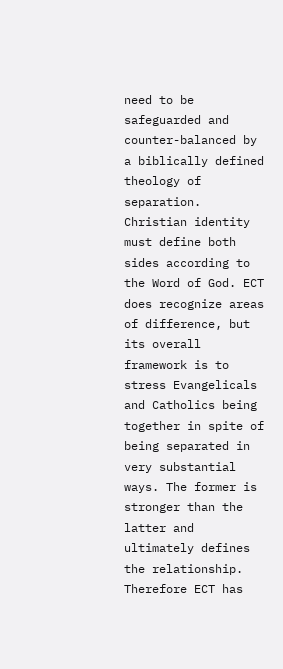need to be safeguarded and counter-balanced by a biblically defined theology of separation. Christian identity must define both sides according to the Word of God. ECT does recognize areas of difference, but its overall framework is to stress Evangelicals and Catholics being together in spite of being separated in very substantial ways. The former is stronger than the latter and ultimately defines the relationship. Therefore ECT has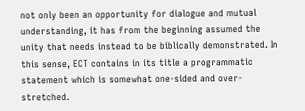not only been an opportunity for dialogue and mutual understanding, it has from the beginning assumed the unity that needs instead to be biblically demonstrated. In this sense, ECT contains in its title a programmatic statement which is somewhat one-sided and over-stretched.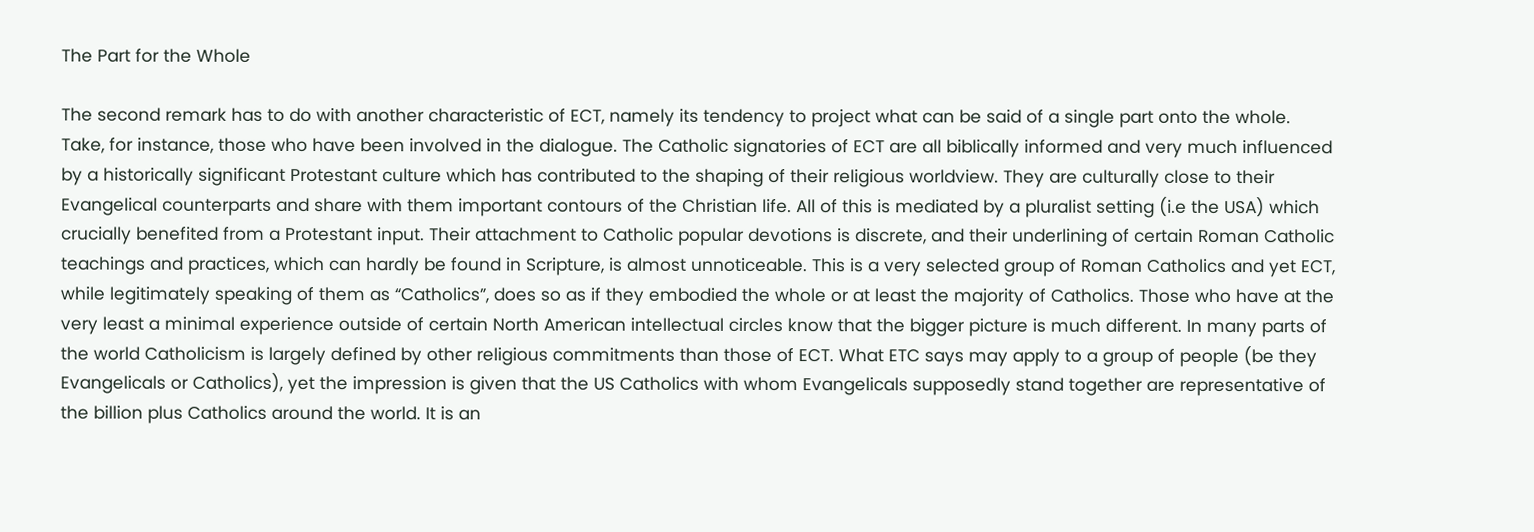The Part for the Whole

The second remark has to do with another characteristic of ECT, namely its tendency to project what can be said of a single part onto the whole. Take, for instance, those who have been involved in the dialogue. The Catholic signatories of ECT are all biblically informed and very much influenced by a historically significant Protestant culture which has contributed to the shaping of their religious worldview. They are culturally close to their Evangelical counterparts and share with them important contours of the Christian life. All of this is mediated by a pluralist setting (i.e the USA) which crucially benefited from a Protestant input. Their attachment to Catholic popular devotions is discrete, and their underlining of certain Roman Catholic teachings and practices, which can hardly be found in Scripture, is almost unnoticeable. This is a very selected group of Roman Catholics and yet ECT, while legitimately speaking of them as “Catholics”, does so as if they embodied the whole or at least the majority of Catholics. Those who have at the very least a minimal experience outside of certain North American intellectual circles know that the bigger picture is much different. In many parts of the world Catholicism is largely defined by other religious commitments than those of ECT. What ETC says may apply to a group of people (be they Evangelicals or Catholics), yet the impression is given that the US Catholics with whom Evangelicals supposedly stand together are representative of the billion plus Catholics around the world. It is an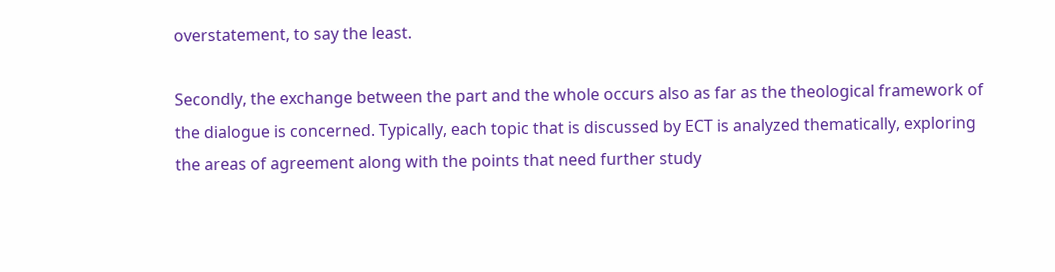overstatement, to say the least.

Secondly, the exchange between the part and the whole occurs also as far as the theological framework of the dialogue is concerned. Typically, each topic that is discussed by ECT is analyzed thematically, exploring the areas of agreement along with the points that need further study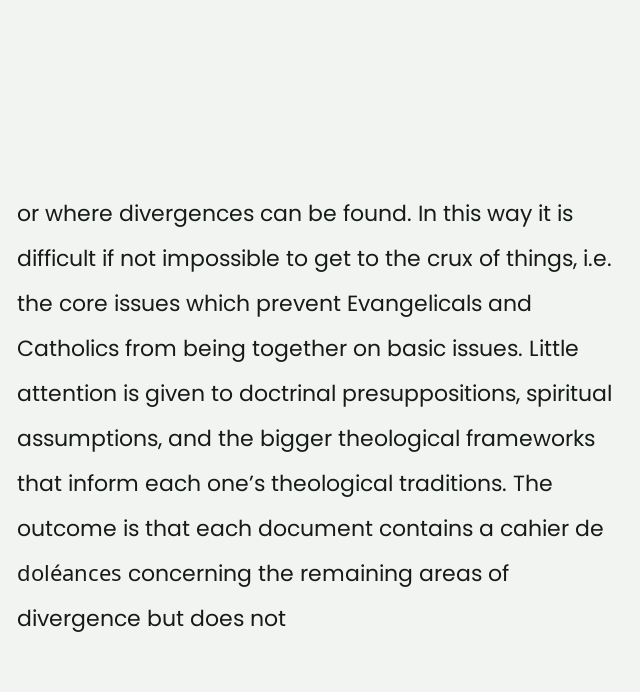or where divergences can be found. In this way it is difficult if not impossible to get to the crux of things, i.e. the core issues which prevent Evangelicals and Catholics from being together on basic issues. Little attention is given to doctrinal presuppositions, spiritual assumptions, and the bigger theological frameworks that inform each one’s theological traditions. The outcome is that each document contains a cahier de doléances concerning the remaining areas of divergence but does not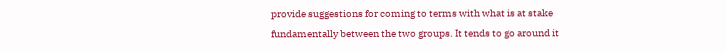provide suggestions for coming to terms with what is at stake fundamentally between the two groups. It tends to go around it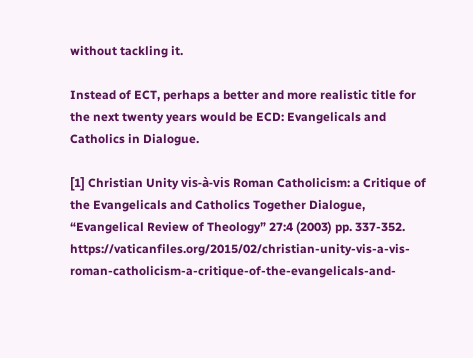without tackling it.

Instead of ECT, perhaps a better and more realistic title for the next twenty years would be ECD: Evangelicals and Catholics in Dialogue.

[1] Christian Unity vis-à-vis Roman Catholicism: a Critique of the Evangelicals and Catholics Together Dialogue, “Evangelical Review of Theology” 27:4 (2003) pp. 337-352. https://vaticanfiles.org/2015/02/christian-unity-vis-a-vis-roman-catholicism-a-critique-of-the-evangelicals-and-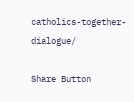catholics-together-dialogue/

Share Button